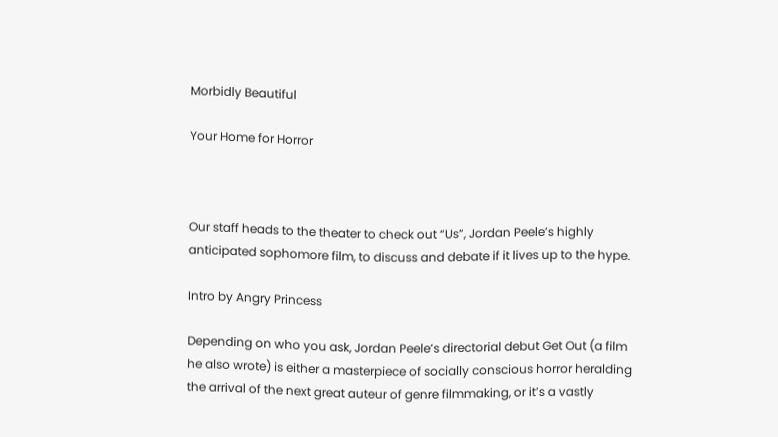Morbidly Beautiful

Your Home for Horror



Our staff heads to the theater to check out “Us”, Jordan Peele’s highly anticipated sophomore film, to discuss and debate if it lives up to the hype.

Intro by Angry Princess

Depending on who you ask, Jordan Peele’s directorial debut Get Out (a film he also wrote) is either a masterpiece of socially conscious horror heralding the arrival of the next great auteur of genre filmmaking, or it’s a vastly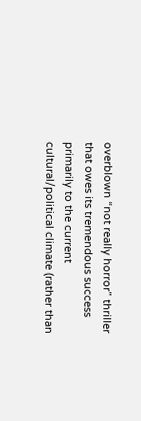overblown “not really horror” thriller that owes its tremendous success primarily to the current cultural/political climate (rather than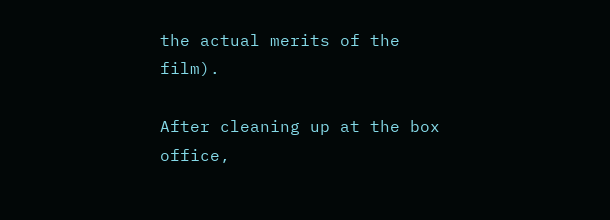the actual merits of the film).

After cleaning up at the box office,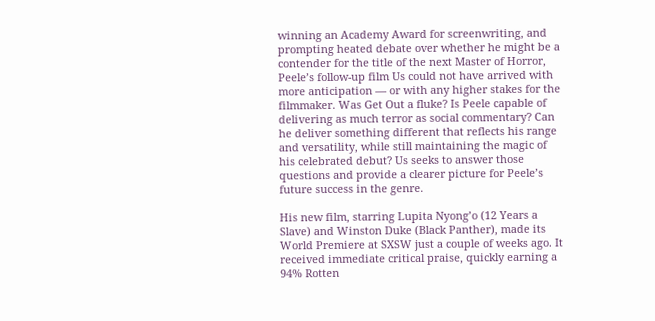winning an Academy Award for screenwriting, and prompting heated debate over whether he might be a contender for the title of the next Master of Horror, Peele’s follow-up film Us could not have arrived with more anticipation — or with any higher stakes for the filmmaker. Was Get Out a fluke? Is Peele capable of delivering as much terror as social commentary? Can he deliver something different that reflects his range and versatility, while still maintaining the magic of his celebrated debut? Us seeks to answer those questions and provide a clearer picture for Peele’s future success in the genre.

His new film, starring Lupita Nyong’o (12 Years a Slave) and Winston Duke (Black Panther), made its World Premiere at SXSW just a couple of weeks ago. It received immediate critical praise, quickly earning a 94% Rotten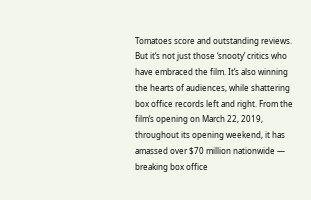Tomatoes score and outstanding reviews. But it’s not just those ‘snooty’ critics who have embraced the film. It’s also winning the hearts of audiences, while shattering box office records left and right. From the film’s opening on March 22, 2019, throughout its opening weekend, it has amassed over $70 million nationwide — breaking box office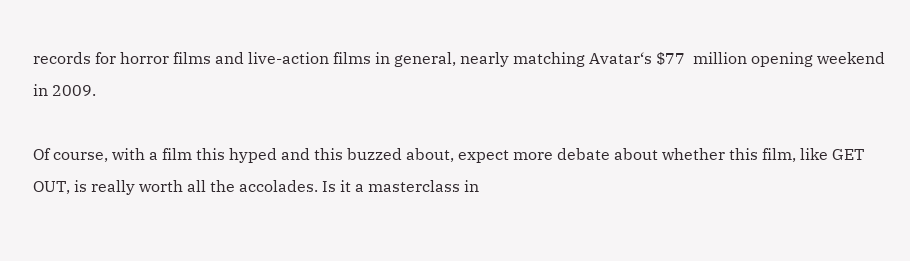records for horror films and live-action films in general, nearly matching Avatar‘s $77  million opening weekend in 2009.

Of course, with a film this hyped and this buzzed about, expect more debate about whether this film, like GET OUT, is really worth all the accolades. Is it a masterclass in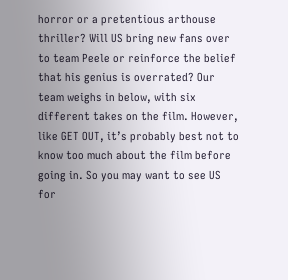horror or a pretentious arthouse thriller? Will US bring new fans over to team Peele or reinforce the belief that his genius is overrated? Our team weighs in below, with six different takes on the film. However, like GET OUT, it’s probably best not to know too much about the film before going in. So you may want to see US for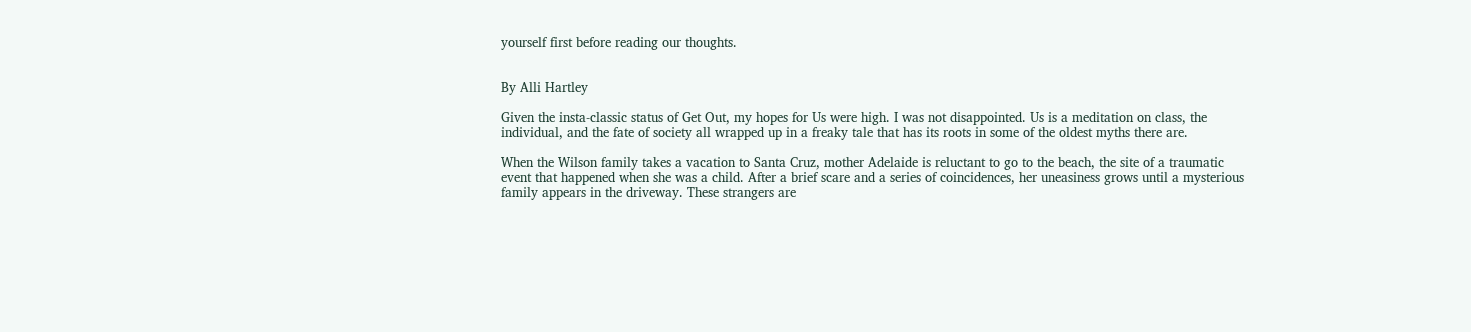yourself first before reading our thoughts.


By Alli Hartley

Given the insta-classic status of Get Out, my hopes for Us were high. I was not disappointed. Us is a meditation on class, the individual, and the fate of society all wrapped up in a freaky tale that has its roots in some of the oldest myths there are.

When the Wilson family takes a vacation to Santa Cruz, mother Adelaide is reluctant to go to the beach, the site of a traumatic event that happened when she was a child. After a brief scare and a series of coincidences, her uneasiness grows until a mysterious family appears in the driveway. These strangers are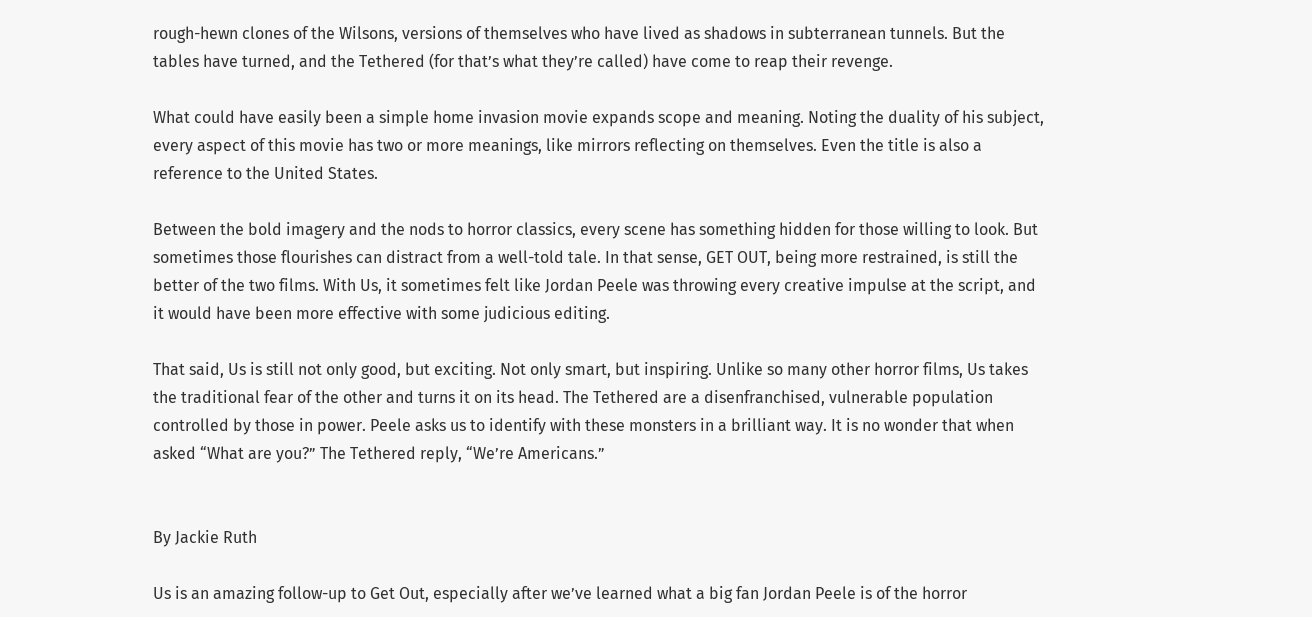rough-hewn clones of the Wilsons, versions of themselves who have lived as shadows in subterranean tunnels. But the tables have turned, and the Tethered (for that’s what they’re called) have come to reap their revenge.

What could have easily been a simple home invasion movie expands scope and meaning. Noting the duality of his subject, every aspect of this movie has two or more meanings, like mirrors reflecting on themselves. Even the title is also a reference to the United States.

Between the bold imagery and the nods to horror classics, every scene has something hidden for those willing to look. But sometimes those flourishes can distract from a well-told tale. In that sense, GET OUT, being more restrained, is still the better of the two films. With Us, it sometimes felt like Jordan Peele was throwing every creative impulse at the script, and it would have been more effective with some judicious editing.

That said, Us is still not only good, but exciting. Not only smart, but inspiring. Unlike so many other horror films, Us takes the traditional fear of the other and turns it on its head. The Tethered are a disenfranchised, vulnerable population controlled by those in power. Peele asks us to identify with these monsters in a brilliant way. It is no wonder that when asked “What are you?” The Tethered reply, “We’re Americans.”


By Jackie Ruth

Us is an amazing follow-up to Get Out, especially after we’ve learned what a big fan Jordan Peele is of the horror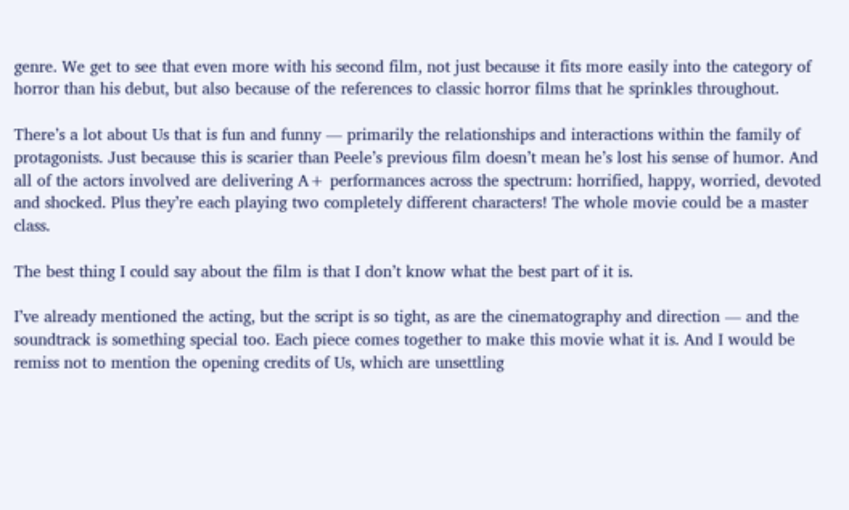genre. We get to see that even more with his second film, not just because it fits more easily into the category of horror than his debut, but also because of the references to classic horror films that he sprinkles throughout.

There’s a lot about Us that is fun and funny — primarily the relationships and interactions within the family of protagonists. Just because this is scarier than Peele’s previous film doesn’t mean he’s lost his sense of humor. And all of the actors involved are delivering A+ performances across the spectrum: horrified, happy, worried, devoted and shocked. Plus they’re each playing two completely different characters! The whole movie could be a master class.

The best thing I could say about the film is that I don’t know what the best part of it is.

I’ve already mentioned the acting, but the script is so tight, as are the cinematography and direction — and the soundtrack is something special too. Each piece comes together to make this movie what it is. And I would be remiss not to mention the opening credits of Us, which are unsettling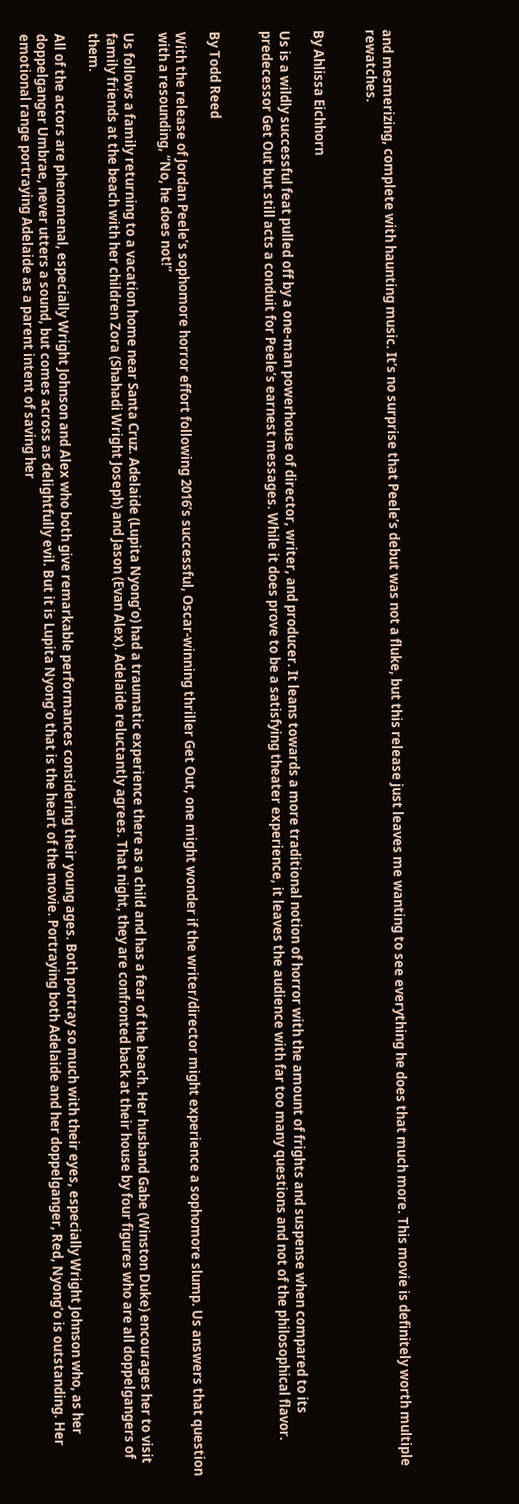and mesmerizing, complete with haunting music. It’s no surprise that Peele’s debut was not a fluke, but this release just leaves me wanting to see everything he does that much more. This movie is definitely worth multiple rewatches.


By Ahlissa Eichhorn

Us is a wildly successful feat pulled off by a one-man powerhouse of director, writer, and producer. It leans towards a more traditional notion of horror with the amount of frights and suspense when compared to its predecessor Get Out but still acts a conduit for Peele’s earnest messages. While it does prove to be a satisfying theater experience, it leaves the audience with far too many questions and not of the philosophical flavor.


By Todd Reed

With the release of Jordan Peele’s sophomore horror effort following 2016’s successful, Oscar-winning thriller Get Out, one might wonder if the writer/director might experience a sophomore slump. Us answers that question with a resounding, “No, he does not!”

Us follows a family returning to a vacation home near Santa Cruz. Adelaide (Lupita Nyong’o) had a traumatic experience there as a child and has a fear of the beach. Her husband Gabe (Winston Duke) encourages her to visit family friends at the beach with her children Zora (Shahadi Wright Joseph) and Jason (Evan Alex). Adelaide reluctantly agrees. That night, they are confronted back at their house by four figures who are all doppelgangers of them.

All of the actors are phenomenal, especially Wright Johnson and Alex who both give remarkable performances considering their young ages. Both portray so much with their eyes, especially Wright Johnson who, as her doppelganger Umbrae, never utters a sound, but comes across as delightfully evil. But it is Lupita Nyong’o that is the heart of the movie. Portraying both Adelaide and her doppelganger, Red, Nyong’o is outstanding. Her emotional range portraying Adelaide as a parent intent of saving her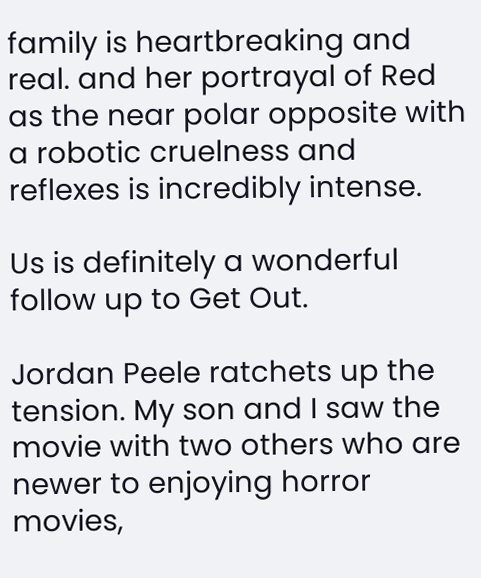family is heartbreaking and real. and her portrayal of Red as the near polar opposite with a robotic cruelness and reflexes is incredibly intense.

Us is definitely a wonderful follow up to Get Out.

Jordan Peele ratchets up the tension. My son and I saw the movie with two others who are newer to enjoying horror movies,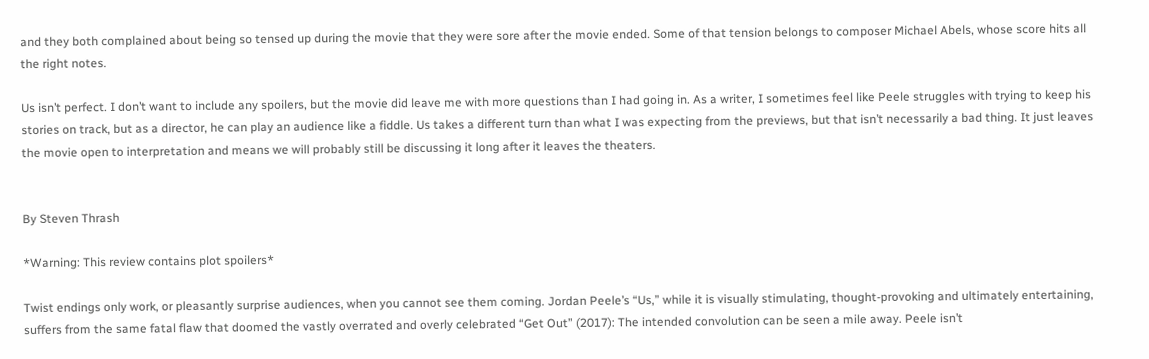and they both complained about being so tensed up during the movie that they were sore after the movie ended. Some of that tension belongs to composer Michael Abels, whose score hits all the right notes.

Us isn’t perfect. I don’t want to include any spoilers, but the movie did leave me with more questions than I had going in. As a writer, I sometimes feel like Peele struggles with trying to keep his stories on track, but as a director, he can play an audience like a fiddle. Us takes a different turn than what I was expecting from the previews, but that isn’t necessarily a bad thing. It just leaves the movie open to interpretation and means we will probably still be discussing it long after it leaves the theaters.


By Steven Thrash

*Warning: This review contains plot spoilers*

Twist endings only work, or pleasantly surprise audiences, when you cannot see them coming. Jordan Peele’s “Us,” while it is visually stimulating, thought-provoking and ultimately entertaining, suffers from the same fatal flaw that doomed the vastly overrated and overly celebrated “Get Out” (2017): The intended convolution can be seen a mile away. Peele isn’t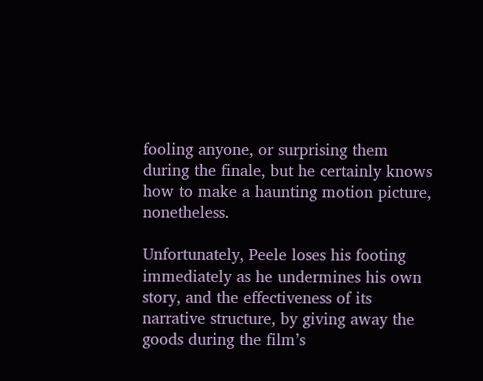fooling anyone, or surprising them during the finale, but he certainly knows how to make a haunting motion picture, nonetheless.

Unfortunately, Peele loses his footing immediately as he undermines his own story, and the effectiveness of its narrative structure, by giving away the goods during the film’s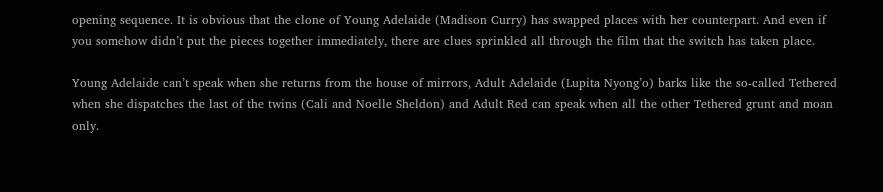opening sequence. It is obvious that the clone of Young Adelaide (Madison Curry) has swapped places with her counterpart. And even if you somehow didn’t put the pieces together immediately, there are clues sprinkled all through the film that the switch has taken place.

Young Adelaide can’t speak when she returns from the house of mirrors, Adult Adelaide (Lupita Nyong’o) barks like the so-called Tethered when she dispatches the last of the twins (Cali and Noelle Sheldon) and Adult Red can speak when all the other Tethered grunt and moan only.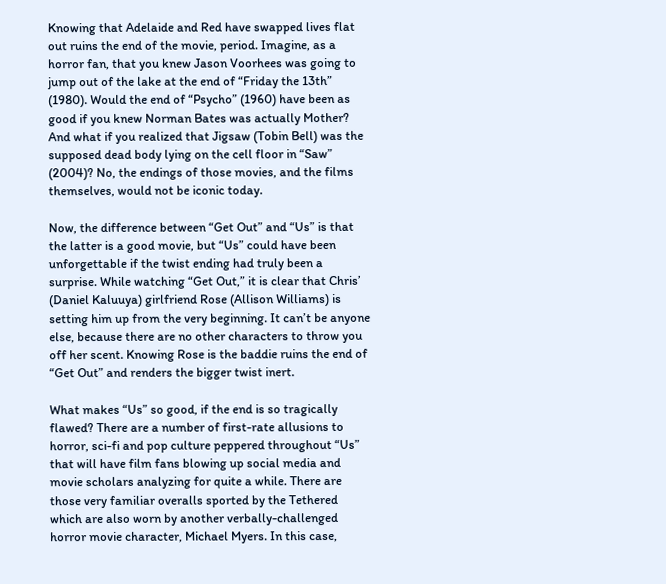Knowing that Adelaide and Red have swapped lives flat out ruins the end of the movie, period. Imagine, as a horror fan, that you knew Jason Voorhees was going to jump out of the lake at the end of “Friday the 13th” (1980). Would the end of “Psycho” (1960) have been as good if you knew Norman Bates was actually Mother? And what if you realized that Jigsaw (Tobin Bell) was the supposed dead body lying on the cell floor in “Saw” (2004)? No, the endings of those movies, and the films themselves, would not be iconic today.

Now, the difference between “Get Out” and “Us” is that the latter is a good movie, but “Us” could have been unforgettable if the twist ending had truly been a surprise. While watching “Get Out,” it is clear that Chris’ (Daniel Kaluuya) girlfriend Rose (Allison Williams) is setting him up from the very beginning. It can’t be anyone else, because there are no other characters to throw you off her scent. Knowing Rose is the baddie ruins the end of “Get Out” and renders the bigger twist inert.

What makes “Us” so good, if the end is so tragically flawed? There are a number of first-rate allusions to horror, sci-fi and pop culture peppered throughout “Us” that will have film fans blowing up social media and movie scholars analyzing for quite a while. There are those very familiar overalls sported by the Tethered which are also worn by another verbally-challenged horror movie character, Michael Myers. In this case,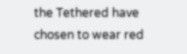the Tethered have chosen to wear red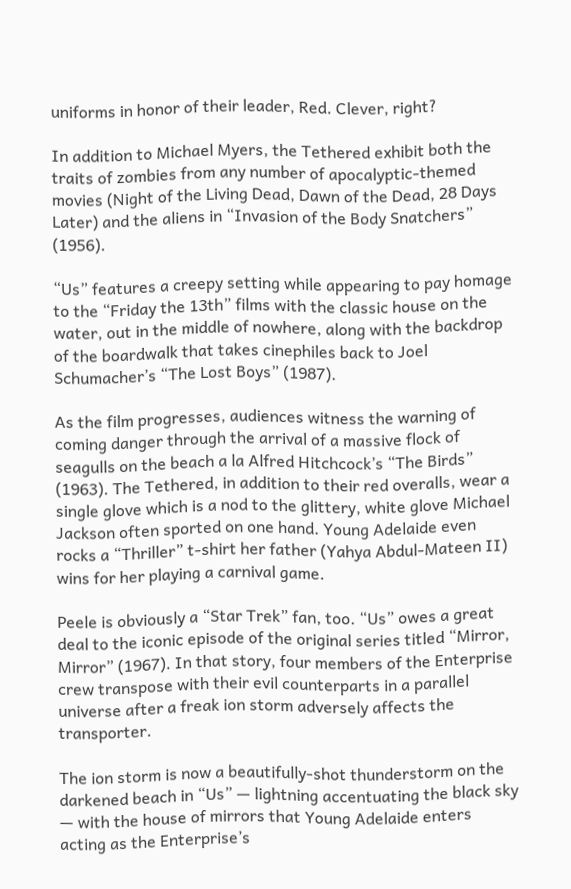uniforms in honor of their leader, Red. Clever, right?

In addition to Michael Myers, the Tethered exhibit both the traits of zombies from any number of apocalyptic-themed movies (Night of the Living Dead, Dawn of the Dead, 28 Days Later) and the aliens in “Invasion of the Body Snatchers” (1956).

“Us” features a creepy setting while appearing to pay homage to the “Friday the 13th” films with the classic house on the water, out in the middle of nowhere, along with the backdrop of the boardwalk that takes cinephiles back to Joel Schumacher’s “The Lost Boys” (1987).

As the film progresses, audiences witness the warning of coming danger through the arrival of a massive flock of seagulls on the beach a la Alfred Hitchcock’s “The Birds” (1963). The Tethered, in addition to their red overalls, wear a single glove which is a nod to the glittery, white glove Michael Jackson often sported on one hand. Young Adelaide even rocks a “Thriller” t-shirt her father (Yahya Abdul-Mateen II) wins for her playing a carnival game.

Peele is obviously a “Star Trek” fan, too. “Us” owes a great deal to the iconic episode of the original series titled “Mirror, Mirror” (1967). In that story, four members of the Enterprise crew transpose with their evil counterparts in a parallel universe after a freak ion storm adversely affects the transporter.

The ion storm is now a beautifully-shot thunderstorm on the darkened beach in “Us” — lightning accentuating the black sky — with the house of mirrors that Young Adelaide enters acting as the Enterprise’s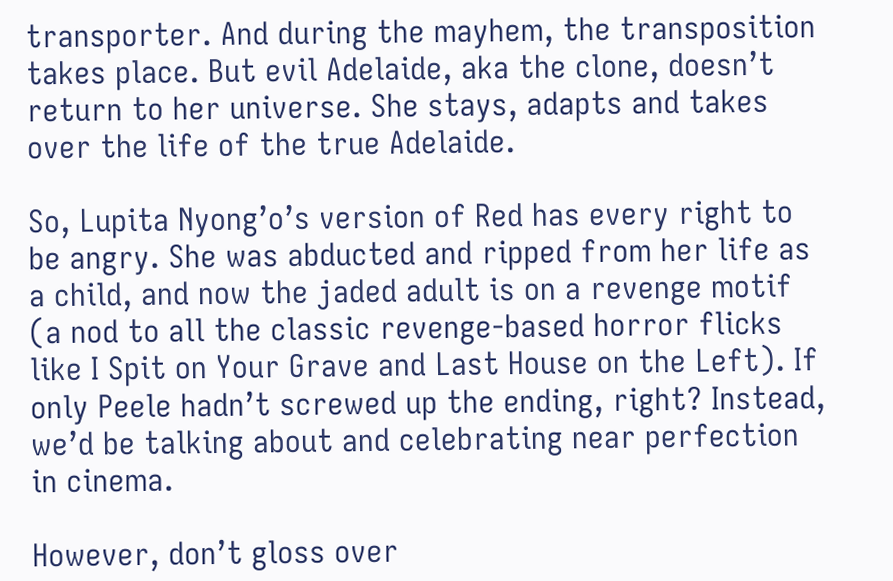transporter. And during the mayhem, the transposition takes place. But evil Adelaide, aka the clone, doesn’t return to her universe. She stays, adapts and takes over the life of the true Adelaide.

So, Lupita Nyong’o’s version of Red has every right to be angry. She was abducted and ripped from her life as a child, and now the jaded adult is on a revenge motif (a nod to all the classic revenge-based horror flicks like I Spit on Your Grave and Last House on the Left). If only Peele hadn’t screwed up the ending, right? Instead, we’d be talking about and celebrating near perfection in cinema.

However, don’t gloss over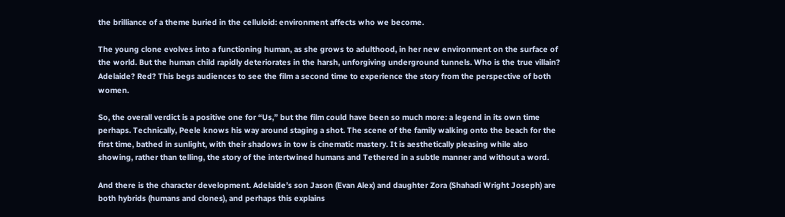the brilliance of a theme buried in the celluloid: environment affects who we become.

The young clone evolves into a functioning human, as she grows to adulthood, in her new environment on the surface of the world. But the human child rapidly deteriorates in the harsh, unforgiving underground tunnels. Who is the true villain? Adelaide? Red? This begs audiences to see the film a second time to experience the story from the perspective of both women.

So, the overall verdict is a positive one for “Us,” but the film could have been so much more: a legend in its own time perhaps. Technically, Peele knows his way around staging a shot. The scene of the family walking onto the beach for the first time, bathed in sunlight, with their shadows in tow is cinematic mastery. It is aesthetically pleasing while also showing, rather than telling, the story of the intertwined humans and Tethered in a subtle manner and without a word.

And there is the character development. Adelaide’s son Jason (Evan Alex) and daughter Zora (Shahadi Wright Joseph) are both hybrids (humans and clones), and perhaps this explains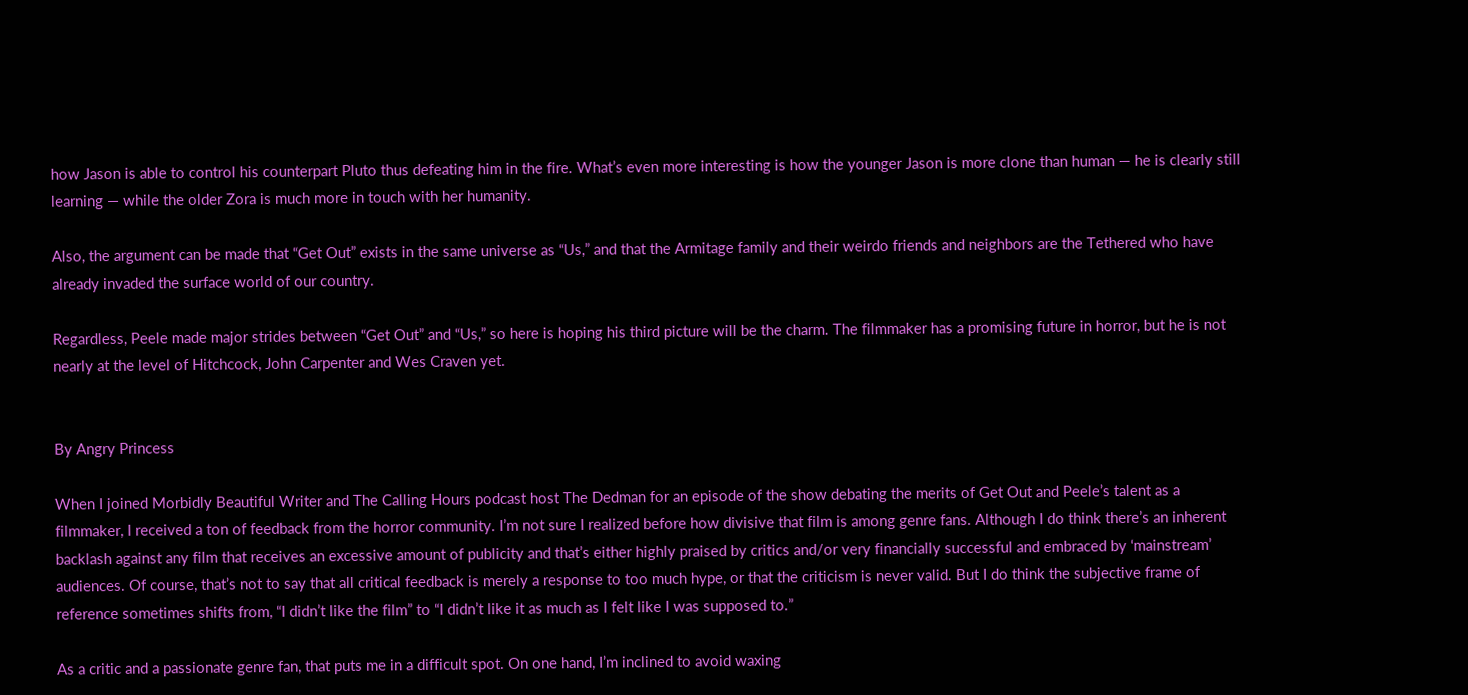how Jason is able to control his counterpart Pluto thus defeating him in the fire. What’s even more interesting is how the younger Jason is more clone than human — he is clearly still learning — while the older Zora is much more in touch with her humanity.

Also, the argument can be made that “Get Out” exists in the same universe as “Us,” and that the Armitage family and their weirdo friends and neighbors are the Tethered who have already invaded the surface world of our country.

Regardless, Peele made major strides between “Get Out” and “Us,” so here is hoping his third picture will be the charm. The filmmaker has a promising future in horror, but he is not nearly at the level of Hitchcock, John Carpenter and Wes Craven yet.


By Angry Princess

When I joined Morbidly Beautiful Writer and The Calling Hours podcast host The Dedman for an episode of the show debating the merits of Get Out and Peele’s talent as a filmmaker, I received a ton of feedback from the horror community. I’m not sure I realized before how divisive that film is among genre fans. Although I do think there’s an inherent backlash against any film that receives an excessive amount of publicity and that’s either highly praised by critics and/or very financially successful and embraced by ‘mainstream’ audiences. Of course, that’s not to say that all critical feedback is merely a response to too much hype, or that the criticism is never valid. But I do think the subjective frame of reference sometimes shifts from, “I didn’t like the film” to “I didn’t like it as much as I felt like I was supposed to.”

As a critic and a passionate genre fan, that puts me in a difficult spot. On one hand, I’m inclined to avoid waxing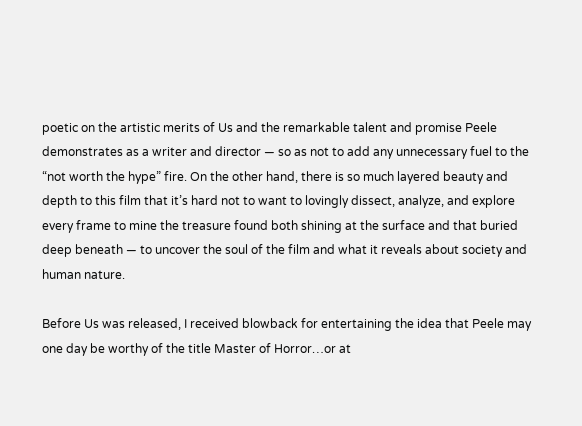poetic on the artistic merits of Us and the remarkable talent and promise Peele demonstrates as a writer and director — so as not to add any unnecessary fuel to the “not worth the hype” fire. On the other hand, there is so much layered beauty and depth to this film that it’s hard not to want to lovingly dissect, analyze, and explore every frame to mine the treasure found both shining at the surface and that buried deep beneath — to uncover the soul of the film and what it reveals about society and human nature.

Before Us was released, I received blowback for entertaining the idea that Peele may one day be worthy of the title Master of Horror…or at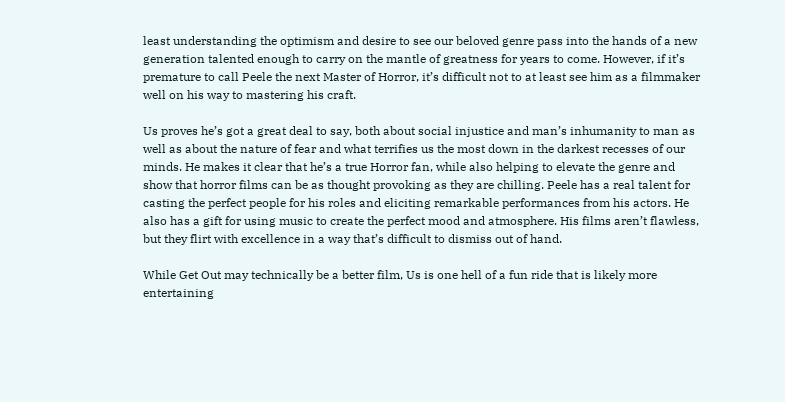least understanding the optimism and desire to see our beloved genre pass into the hands of a new generation talented enough to carry on the mantle of greatness for years to come. However, if it’s premature to call Peele the next Master of Horror, it’s difficult not to at least see him as a filmmaker well on his way to mastering his craft.

Us proves he’s got a great deal to say, both about social injustice and man’s inhumanity to man as well as about the nature of fear and what terrifies us the most down in the darkest recesses of our minds. He makes it clear that he’s a true Horror fan, while also helping to elevate the genre and show that horror films can be as thought provoking as they are chilling. Peele has a real talent for casting the perfect people for his roles and eliciting remarkable performances from his actors. He also has a gift for using music to create the perfect mood and atmosphere. His films aren’t flawless, but they flirt with excellence in a way that’s difficult to dismiss out of hand.

While Get Out may technically be a better film, Us is one hell of a fun ride that is likely more entertaining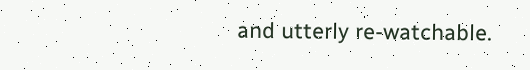and utterly re-watchable.